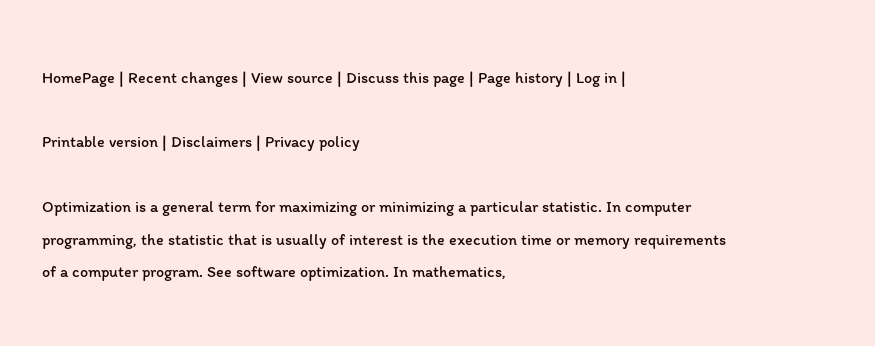HomePage | Recent changes | View source | Discuss this page | Page history | Log in |

Printable version | Disclaimers | Privacy policy

Optimization is a general term for maximizing or minimizing a particular statistic. In computer programming, the statistic that is usually of interest is the execution time or memory requirements of a computer program. See software optimization. In mathematics,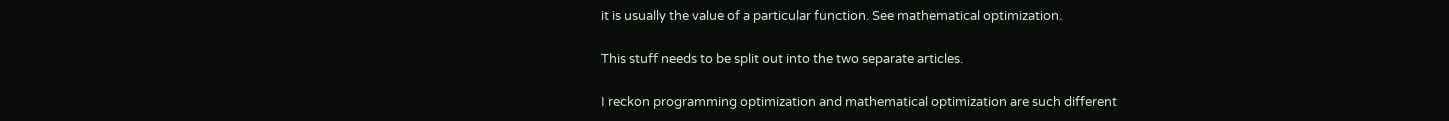it is usually the value of a particular function. See mathematical optimization.

This stuff needs to be split out into the two separate articles.

I reckon programming optimization and mathematical optimization are such different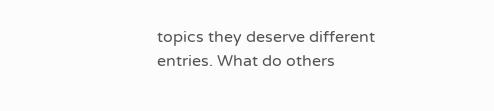topics they deserve different entries. What do others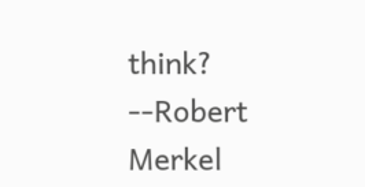think? --Robert Merkel